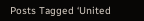Posts Tagged ‘United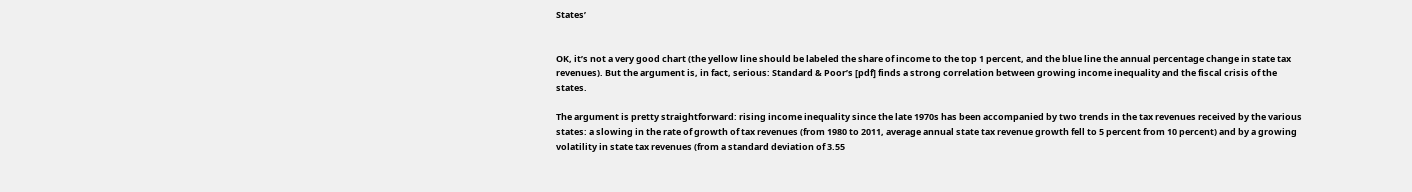States’


OK, it’s not a very good chart (the yellow line should be labeled the share of income to the top 1 percent, and the blue line the annual percentage change in state tax revenues). But the argument is, in fact, serious: Standard & Poor’s [pdf] finds a strong correlation between growing income inequality and the fiscal crisis of the states.

The argument is pretty straightforward: rising income inequality since the late 1970s has been accompanied by two trends in the tax revenues received by the various states: a slowing in the rate of growth of tax revenues (from 1980 to 2011, average annual state tax revenue growth fell to 5 percent from 10 percent) and by a growing volatility in state tax revenues (from a standard deviation of 3.55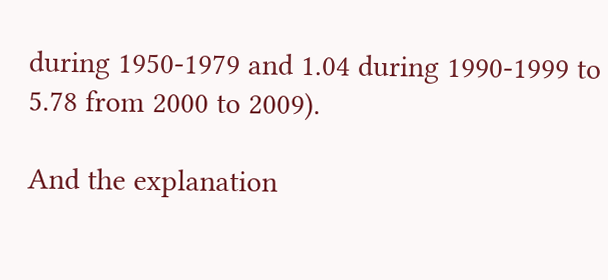during 1950-1979 and 1.04 during 1990-1999 to 5.78 from 2000 to 2009).

And the explanation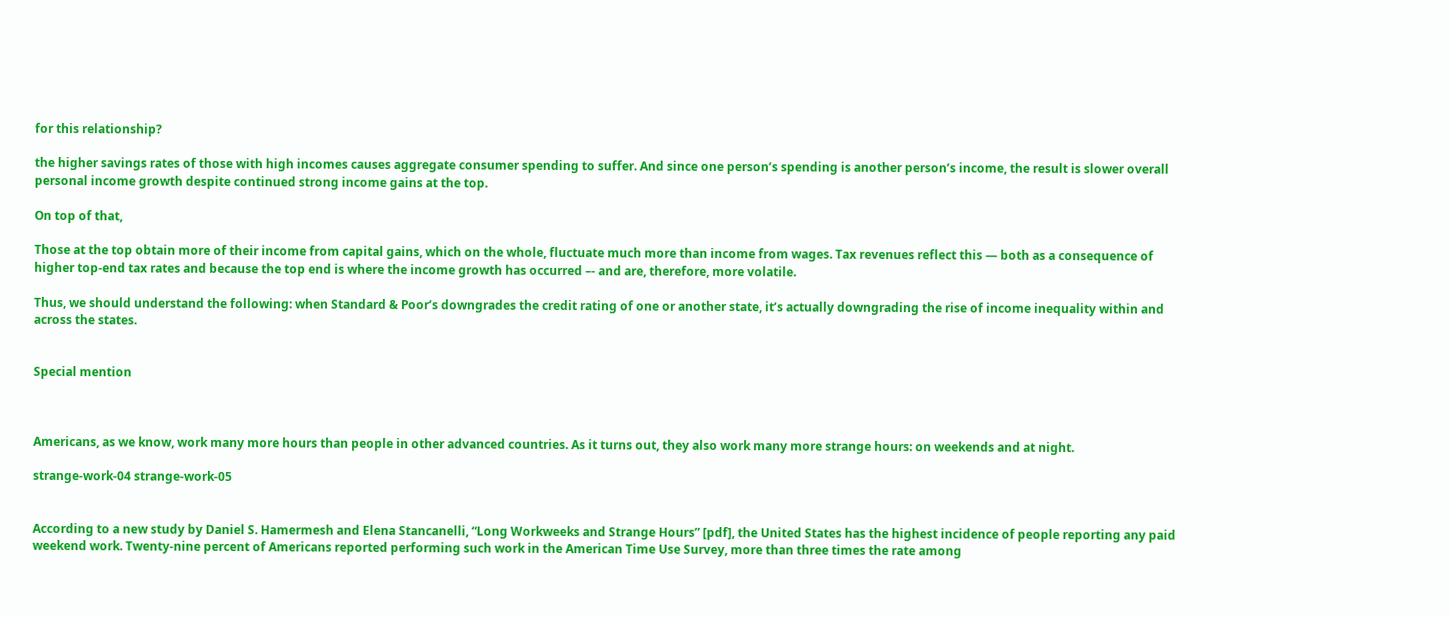for this relationship?

the higher savings rates of those with high incomes causes aggregate consumer spending to suffer. And since one person’s spending is another person’s income, the result is slower overall personal income growth despite continued strong income gains at the top.

On top of that,

Those at the top obtain more of their income from capital gains, which on the whole, fluctuate much more than income from wages. Tax revenues reflect this — both as a consequence of higher top-end tax rates and because the top end is where the income growth has occurred –- and are, therefore, more volatile.

Thus, we should understand the following: when Standard & Poor’s downgrades the credit rating of one or another state, it’s actually downgrading the rise of income inequality within and across the states.


Special mention



Americans, as we know, work many more hours than people in other advanced countries. As it turns out, they also work many more strange hours: on weekends and at night.

strange-work-04 strange-work-05


According to a new study by Daniel S. Hamermesh and Elena Stancanelli, “Long Workweeks and Strange Hours” [pdf], the United States has the highest incidence of people reporting any paid weekend work. Twenty-nine percent of Americans reported performing such work in the American Time Use Survey, more than three times the rate among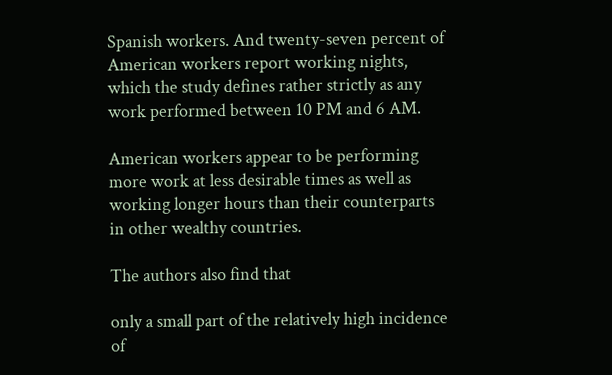Spanish workers. And twenty-seven percent of American workers report working nights, which the study defines rather strictly as any work performed between 10 PM and 6 AM.

American workers appear to be performing more work at less desirable times as well as working longer hours than their counterparts in other wealthy countries.

The authors also find that

only a small part of the relatively high incidence of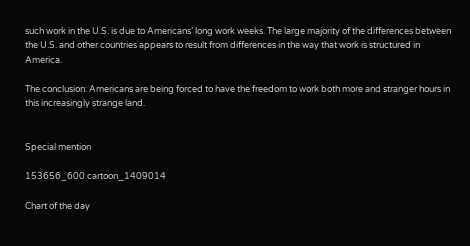such work in the U.S. is due to Americans’ long work weeks. The large majority of the differences between the U.S. and other countries appears to result from differences in the way that work is structured in America.

The conclusion: Americans are being forced to have the freedom to work both more and stranger hours in this increasingly strange land.


Special mention

153656_600 cartoon_1409014

Chart of the day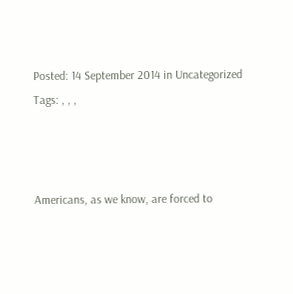Posted: 14 September 2014 in Uncategorized
Tags: , , ,



Americans, as we know, are forced to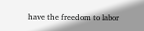have the freedom to labor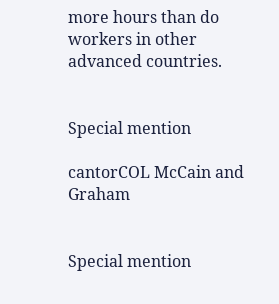more hours than do workers in other advanced countries.


Special mention

cantorCOL McCain and Graham


Special mention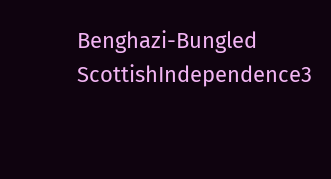Benghazi-Bungled ScottishIndependence3